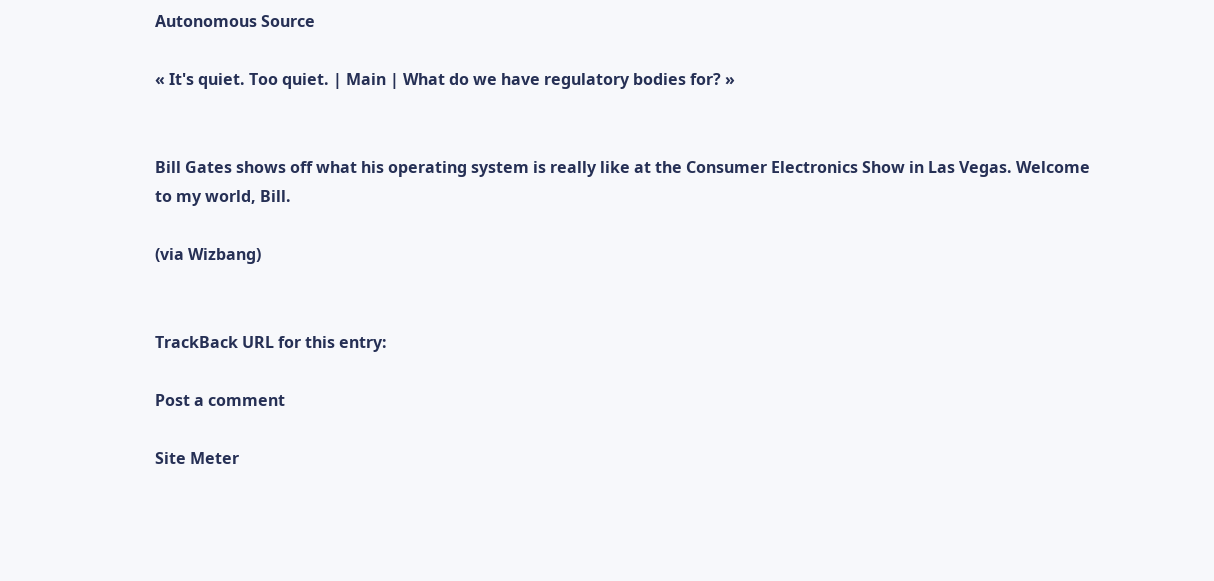Autonomous Source

« It's quiet. Too quiet. | Main | What do we have regulatory bodies for? »


Bill Gates shows off what his operating system is really like at the Consumer Electronics Show in Las Vegas. Welcome to my world, Bill.

(via Wizbang)


TrackBack URL for this entry:

Post a comment

Site Meter